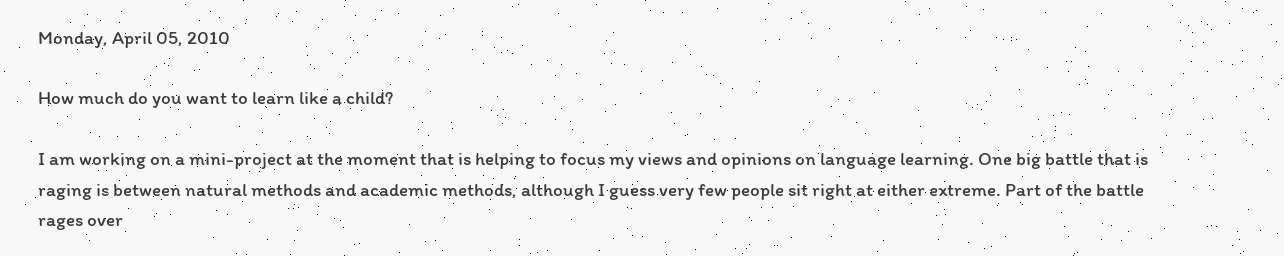Monday, April 05, 2010

How much do you want to learn like a child?

I am working on a mini-project at the moment that is helping to focus my views and opinions on language learning. One big battle that is raging is between natural methods and academic methods, although I guess very few people sit right at either extreme. Part of the battle rages over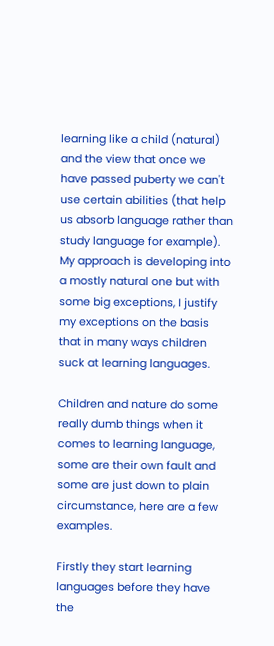learning like a child (natural) and the view that once we have passed puberty we can't use certain abilities (that help us absorb language rather than study language for example). My approach is developing into a mostly natural one but with some big exceptions, I justify my exceptions on the basis that in many ways children suck at learning languages.

Children and nature do some really dumb things when it comes to learning language, some are their own fault and some are just down to plain circumstance, here are a few examples.

Firstly they start learning languages before they have the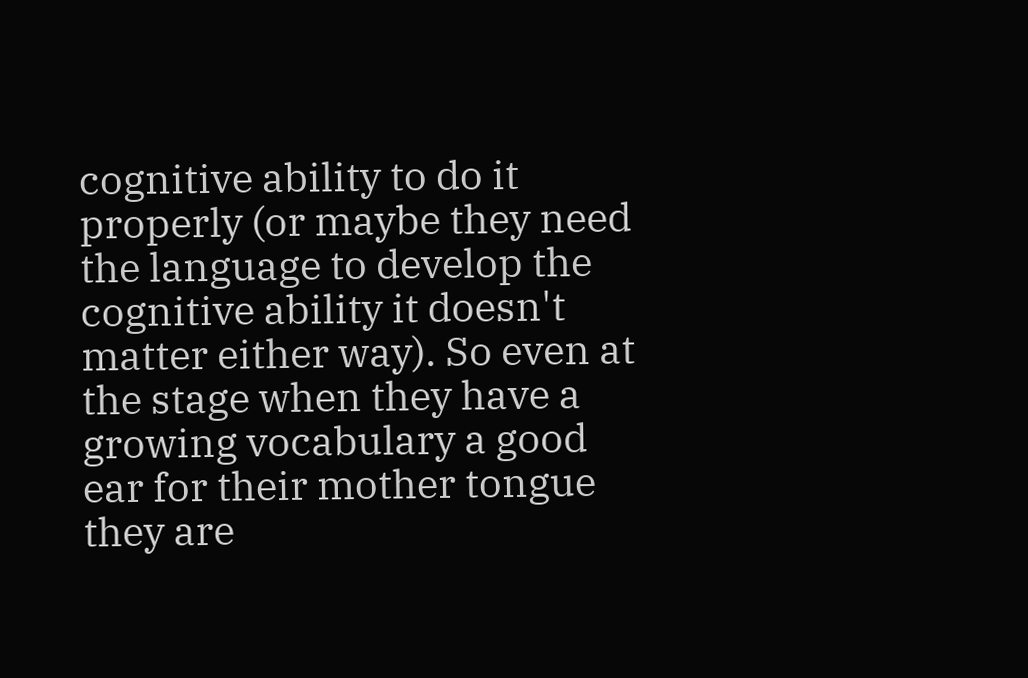cognitive ability to do it properly (or maybe they need the language to develop the cognitive ability it doesn't matter either way). So even at the stage when they have a growing vocabulary a good ear for their mother tongue they are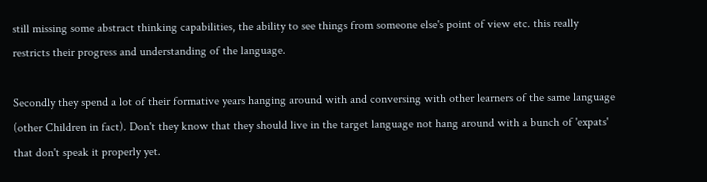still missing some abstract thinking capabilities, the ability to see things from someone else's point of view etc. this really restricts their progress and understanding of the language.

Secondly they spend a lot of their formative years hanging around with and conversing with other learners of the same language (other Children in fact). Don't they know that they should live in the target language not hang around with a bunch of 'expats' that don't speak it properly yet.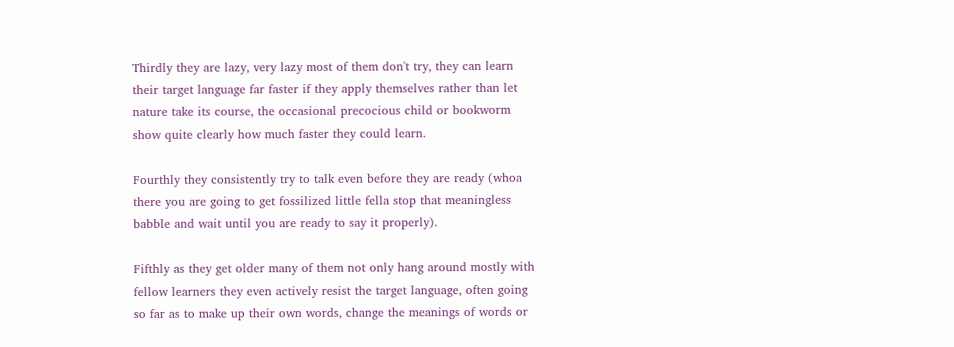Thirdly they are lazy, very lazy most of them don't try, they can learn their target language far faster if they apply themselves rather than let nature take its course, the occasional precocious child or bookworm show quite clearly how much faster they could learn.

Fourthly they consistently try to talk even before they are ready (whoa there you are going to get fossilized little fella stop that meaningless babble and wait until you are ready to say it properly).

Fifthly as they get older many of them not only hang around mostly with fellow learners they even actively resist the target language, often going so far as to make up their own words, change the meanings of words or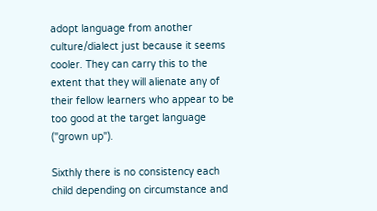adopt language from another culture/dialect just because it seems cooler. They can carry this to the extent that they will alienate any of their fellow learners who appear to be too good at the target language ("grown up").

Sixthly there is no consistency each child depending on circumstance and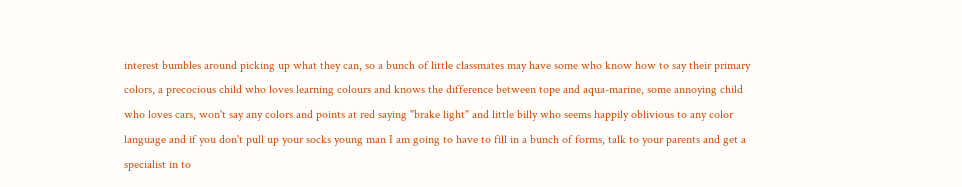interest bumbles around picking up what they can, so a bunch of little classmates may have some who know how to say their primary colors, a precocious child who loves learning colours and knows the difference between tope and aqua-marine, some annoying child who loves cars, won't say any colors and points at red saying "brake light" and little billy who seems happily oblivious to any color language and if you don't pull up your socks young man I am going to have to fill in a bunch of forms, talk to your parents and get a specialist in to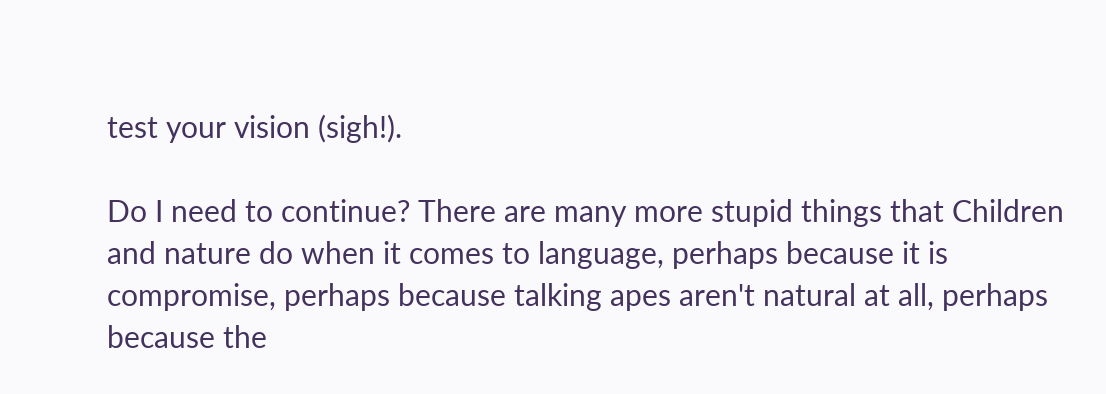test your vision (sigh!).

Do I need to continue? There are many more stupid things that Children and nature do when it comes to language, perhaps because it is compromise, perhaps because talking apes aren't natural at all, perhaps because the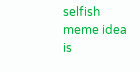selfish meme idea is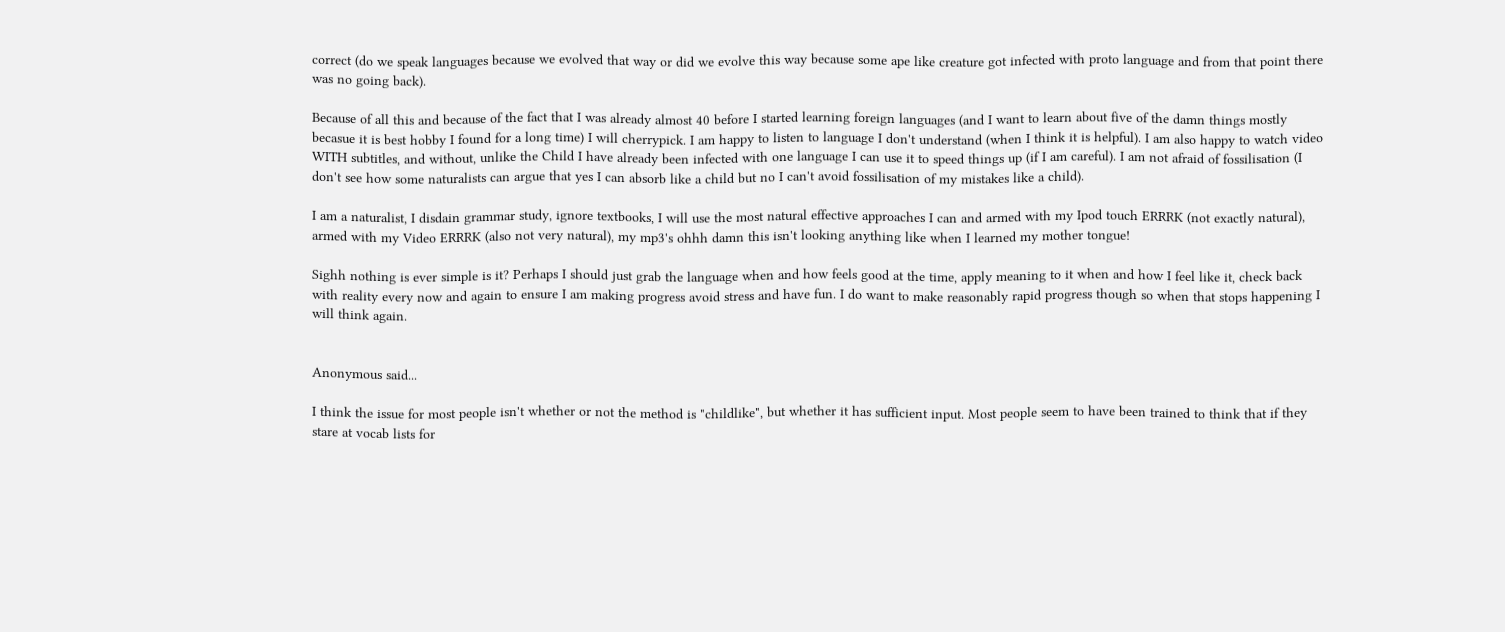correct (do we speak languages because we evolved that way or did we evolve this way because some ape like creature got infected with proto language and from that point there was no going back).

Because of all this and because of the fact that I was already almost 40 before I started learning foreign languages (and I want to learn about five of the damn things mostly becasue it is best hobby I found for a long time) I will cherrypick. I am happy to listen to language I don't understand (when I think it is helpful). I am also happy to watch video WITH subtitles, and without, unlike the Child I have already been infected with one language I can use it to speed things up (if I am careful). I am not afraid of fossilisation (I don't see how some naturalists can argue that yes I can absorb like a child but no I can't avoid fossilisation of my mistakes like a child).

I am a naturalist, I disdain grammar study, ignore textbooks, I will use the most natural effective approaches I can and armed with my Ipod touch ERRRK (not exactly natural), armed with my Video ERRRK (also not very natural), my mp3's ohhh damn this isn't looking anything like when I learned my mother tongue!

Sighh nothing is ever simple is it? Perhaps I should just grab the language when and how feels good at the time, apply meaning to it when and how I feel like it, check back with reality every now and again to ensure I am making progress avoid stress and have fun. I do want to make reasonably rapid progress though so when that stops happening I will think again.


Anonymous said...

I think the issue for most people isn't whether or not the method is "childlike", but whether it has sufficient input. Most people seem to have been trained to think that if they stare at vocab lists for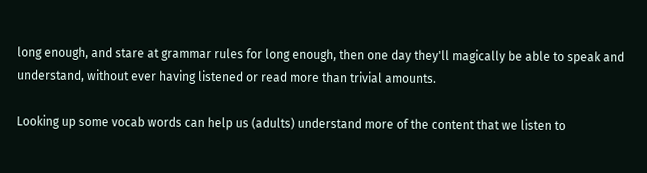long enough, and stare at grammar rules for long enough, then one day they'll magically be able to speak and understand, without ever having listened or read more than trivial amounts.

Looking up some vocab words can help us (adults) understand more of the content that we listen to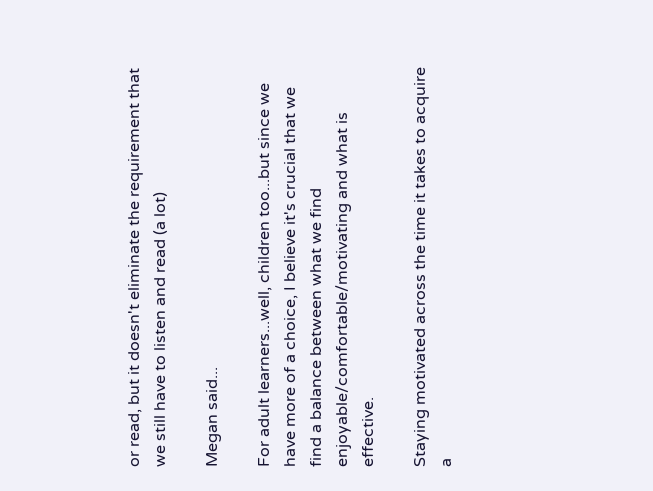or read, but it doesn't eliminate the requirement that we still have to listen and read (a lot)

Megan said...

For adult learners...well, children too...but since we have more of a choice, I believe it's crucial that we find a balance between what we find enjoyable/comfortable/motivating and what is effective.

Staying motivated across the time it takes to acquire a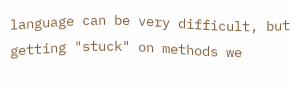language can be very difficult, but getting "stuck" on methods we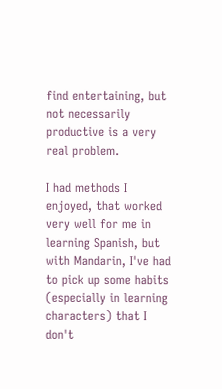find entertaining, but not necessarily productive is a very real problem.

I had methods I enjoyed, that worked very well for me in learning Spanish, but with Mandarin, I've had to pick up some habits (especially in learning characters) that I don't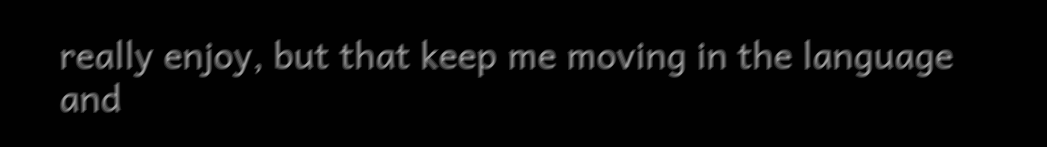really enjoy, but that keep me moving in the language and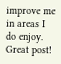improve me in areas I do enjoy. Great post!